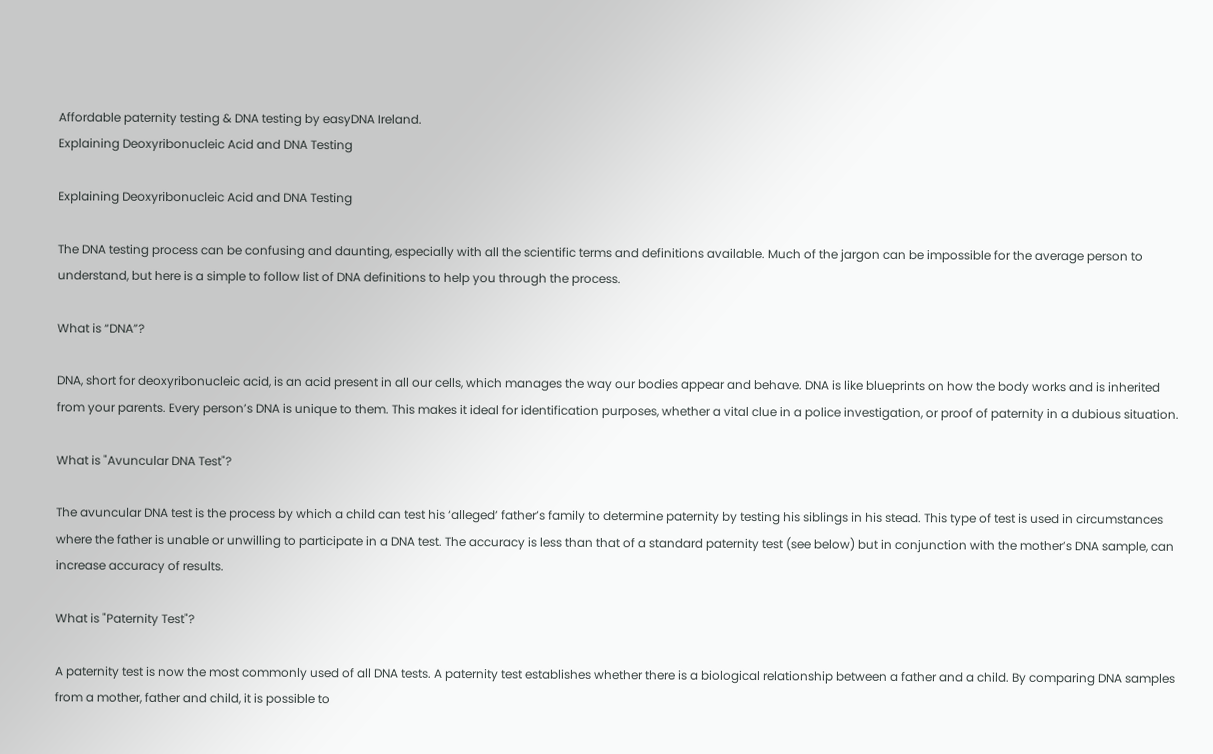Affordable paternity testing & DNA testing by easyDNA Ireland.
Explaining Deoxyribonucleic Acid and DNA Testing

Explaining Deoxyribonucleic Acid and DNA Testing

The DNA testing process can be confusing and daunting, especially with all the scientific terms and definitions available. Much of the jargon can be impossible for the average person to understand, but here is a simple to follow list of DNA definitions to help you through the process.

What is “DNA”?

DNA, short for deoxyribonucleic acid, is an acid present in all our cells, which manages the way our bodies appear and behave. DNA is like blueprints on how the body works and is inherited from your parents. Every person’s DNA is unique to them. This makes it ideal for identification purposes, whether a vital clue in a police investigation, or proof of paternity in a dubious situation.

What is "Avuncular DNA Test"?

The avuncular DNA test is the process by which a child can test his ‘alleged’ father’s family to determine paternity by testing his siblings in his stead. This type of test is used in circumstances where the father is unable or unwilling to participate in a DNA test. The accuracy is less than that of a standard paternity test (see below) but in conjunction with the mother’s DNA sample, can increase accuracy of results.

What is "Paternity Test"?

A paternity test is now the most commonly used of all DNA tests. A paternity test establishes whether there is a biological relationship between a father and a child. By comparing DNA samples from a mother, father and child, it is possible to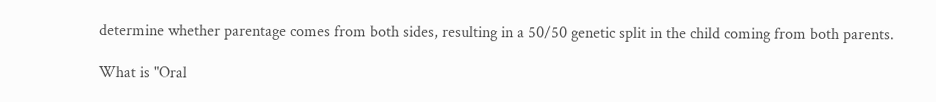determine whether parentage comes from both sides, resulting in a 50/50 genetic split in the child coming from both parents.

What is "Oral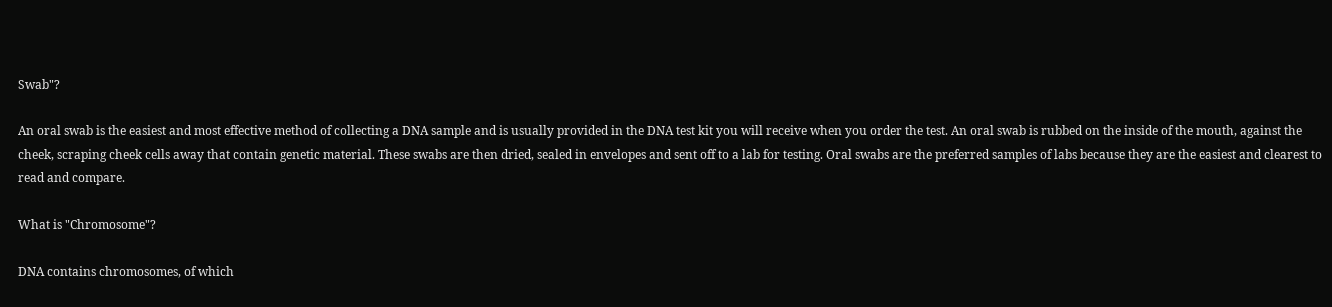Swab"?

An oral swab is the easiest and most effective method of collecting a DNA sample and is usually provided in the DNA test kit you will receive when you order the test. An oral swab is rubbed on the inside of the mouth, against the cheek, scraping cheek cells away that contain genetic material. These swabs are then dried, sealed in envelopes and sent off to a lab for testing. Oral swabs are the preferred samples of labs because they are the easiest and clearest to read and compare.

What is "Chromosome"?

DNA contains chromosomes, of which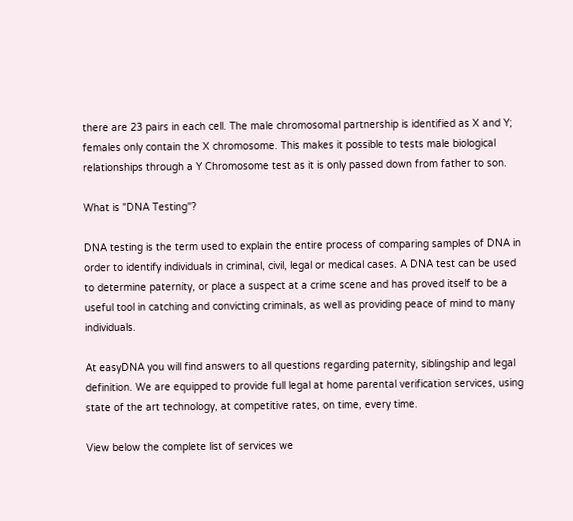there are 23 pairs in each cell. The male chromosomal partnership is identified as X and Y; females only contain the X chromosome. This makes it possible to tests male biological relationships through a Y Chromosome test as it is only passed down from father to son.

What is "DNA Testing"?

DNA testing is the term used to explain the entire process of comparing samples of DNA in order to identify individuals in criminal, civil, legal or medical cases. A DNA test can be used to determine paternity, or place a suspect at a crime scene and has proved itself to be a useful tool in catching and convicting criminals, as well as providing peace of mind to many individuals.

At easyDNA you will find answers to all questions regarding paternity, siblingship and legal definition. We are equipped to provide full legal at home parental verification services, using state of the art technology, at competitive rates, on time, every time.

View below the complete list of services we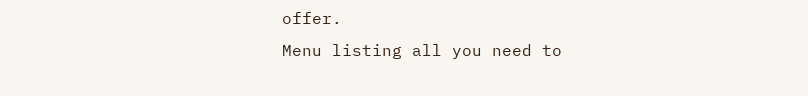offer.
Menu listing all you need to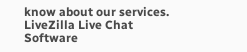know about our services.
LiveZilla Live Chat Software